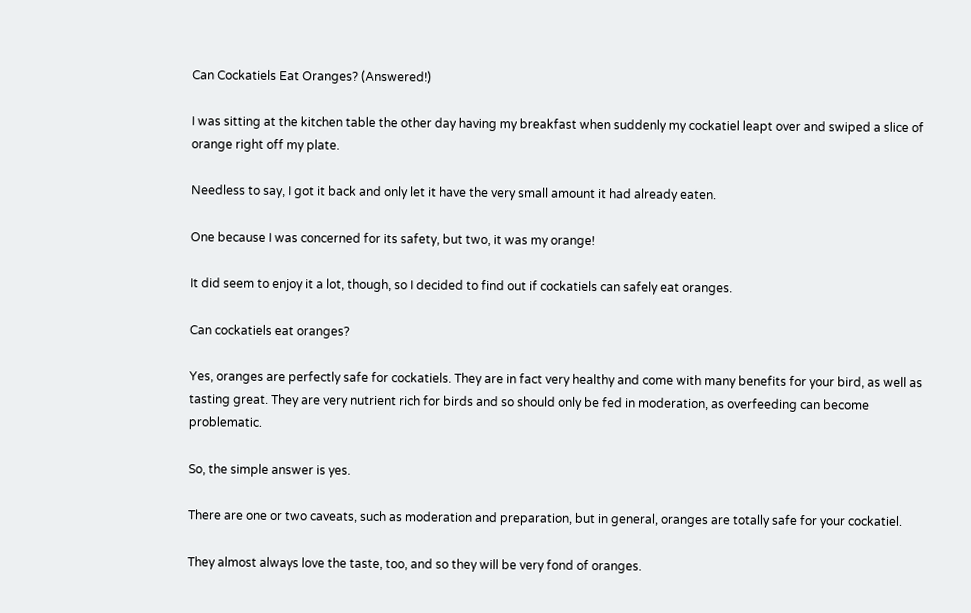Can Cockatiels Eat Oranges? (Answered!)

I was sitting at the kitchen table the other day having my breakfast when suddenly my cockatiel leapt over and swiped a slice of orange right off my plate.

Needless to say, I got it back and only let it have the very small amount it had already eaten.

One because I was concerned for its safety, but two, it was my orange!

It did seem to enjoy it a lot, though, so I decided to find out if cockatiels can safely eat oranges.

Can cockatiels eat oranges?

Yes, oranges are perfectly safe for cockatiels. They are in fact very healthy and come with many benefits for your bird, as well as tasting great. They are very nutrient rich for birds and so should only be fed in moderation, as overfeeding can become problematic.

So, the simple answer is yes.

There are one or two caveats, such as moderation and preparation, but in general, oranges are totally safe for your cockatiel.

They almost always love the taste, too, and so they will be very fond of oranges.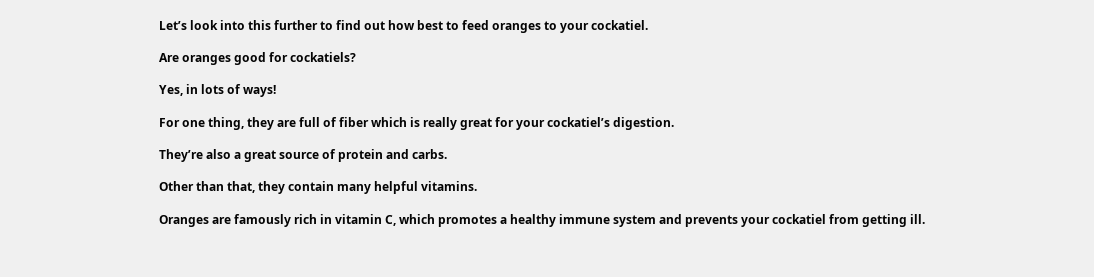Let’s look into this further to find out how best to feed oranges to your cockatiel.

Are oranges good for cockatiels?

Yes, in lots of ways!

For one thing, they are full of fiber which is really great for your cockatiel’s digestion.

They’re also a great source of protein and carbs.

Other than that, they contain many helpful vitamins.

Oranges are famously rich in vitamin C, which promotes a healthy immune system and prevents your cockatiel from getting ill.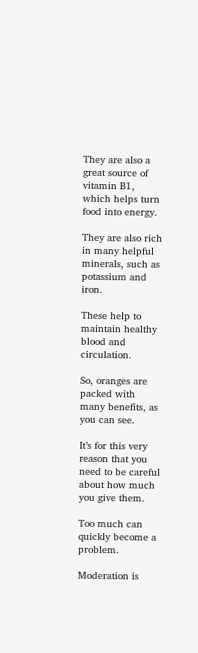They are also a great source of vitamin B1, which helps turn food into energy.

They are also rich in many helpful minerals, such as potassium and iron.

These help to maintain healthy blood and circulation.

So, oranges are packed with many benefits, as you can see.

It’s for this very reason that you need to be careful about how much you give them.

Too much can quickly become a problem.

Moderation is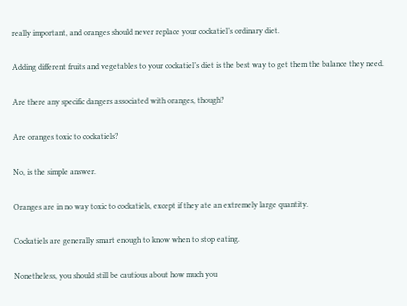really important, and oranges should never replace your cockatiel’s ordinary diet.

Adding different fruits and vegetables to your cockatiel’s diet is the best way to get them the balance they need.

Are there any specific dangers associated with oranges, though?

Are oranges toxic to cockatiels?

No, is the simple answer.

Oranges are in no way toxic to cockatiels, except if they ate an extremely large quantity.

Cockatiels are generally smart enough to know when to stop eating.

Nonetheless, you should still be cautious about how much you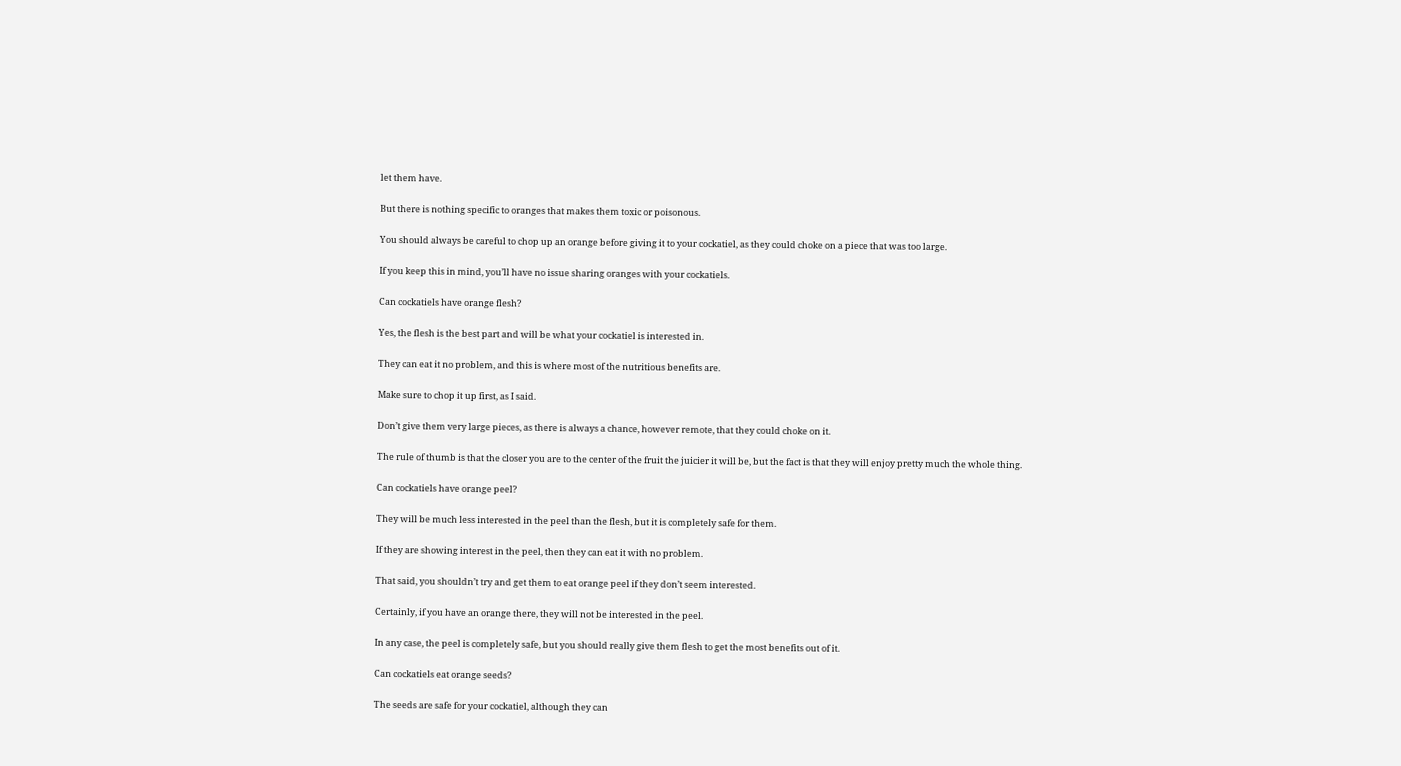let them have.

But there is nothing specific to oranges that makes them toxic or poisonous.

You should always be careful to chop up an orange before giving it to your cockatiel, as they could choke on a piece that was too large.

If you keep this in mind, you’ll have no issue sharing oranges with your cockatiels.

Can cockatiels have orange flesh?

Yes, the flesh is the best part and will be what your cockatiel is interested in.

They can eat it no problem, and this is where most of the nutritious benefits are.

Make sure to chop it up first, as I said.

Don’t give them very large pieces, as there is always a chance, however remote, that they could choke on it.

The rule of thumb is that the closer you are to the center of the fruit the juicier it will be, but the fact is that they will enjoy pretty much the whole thing.

Can cockatiels have orange peel?

They will be much less interested in the peel than the flesh, but it is completely safe for them.

If they are showing interest in the peel, then they can eat it with no problem.

That said, you shouldn’t try and get them to eat orange peel if they don’t seem interested.

Certainly, if you have an orange there, they will not be interested in the peel.

In any case, the peel is completely safe, but you should really give them flesh to get the most benefits out of it.

Can cockatiels eat orange seeds?

The seeds are safe for your cockatiel, although they can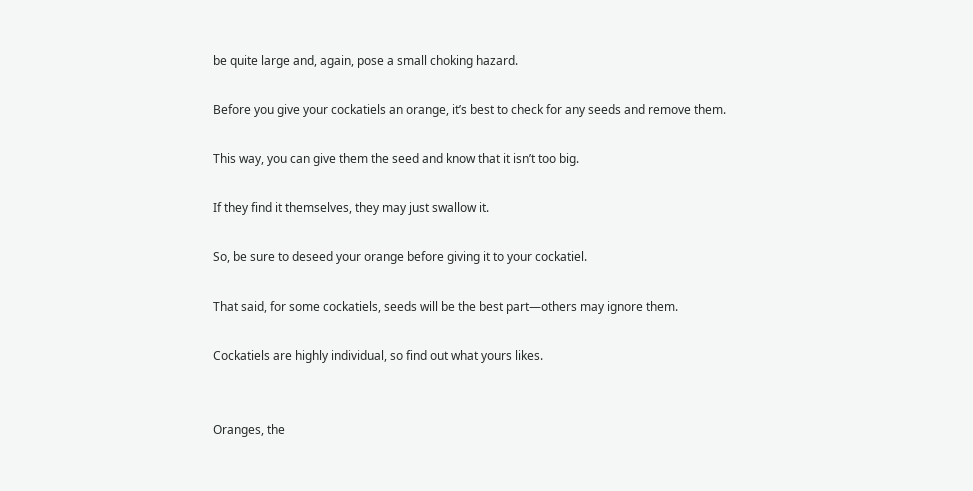be quite large and, again, pose a small choking hazard.

Before you give your cockatiels an orange, it’s best to check for any seeds and remove them.

This way, you can give them the seed and know that it isn’t too big.

If they find it themselves, they may just swallow it.

So, be sure to deseed your orange before giving it to your cockatiel.

That said, for some cockatiels, seeds will be the best part—others may ignore them.

Cockatiels are highly individual, so find out what yours likes.


Oranges, the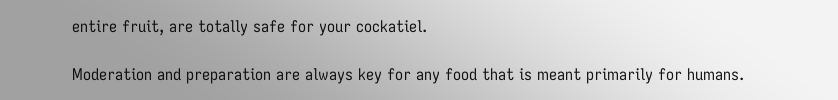entire fruit, are totally safe for your cockatiel.

Moderation and preparation are always key for any food that is meant primarily for humans.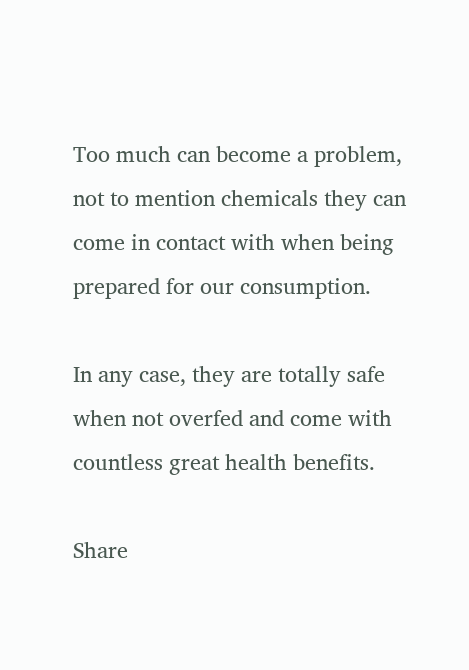Too much can become a problem, not to mention chemicals they can come in contact with when being prepared for our consumption.

In any case, they are totally safe when not overfed and come with countless great health benefits.

Share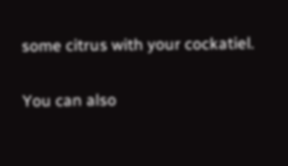some citrus with your cockatiel.

You can also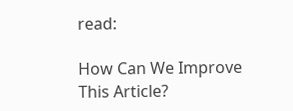read:

How Can We Improve This Article?